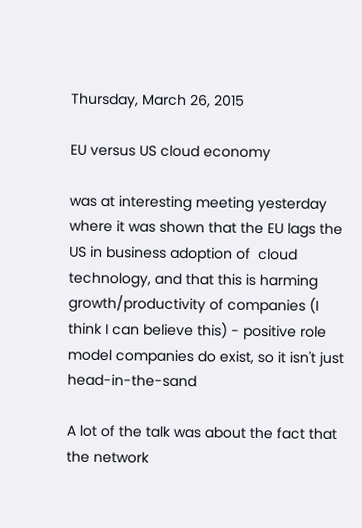Thursday, March 26, 2015

EU versus US cloud economy

was at interesting meeting yesterday where it was shown that the EU lags the US in business adoption of  cloud technology, and that this is harming growth/productivity of companies (I think I can believe this) - positive role model companies do exist, so it isn't just head-in-the-sand

A lot of the talk was about the fact that the network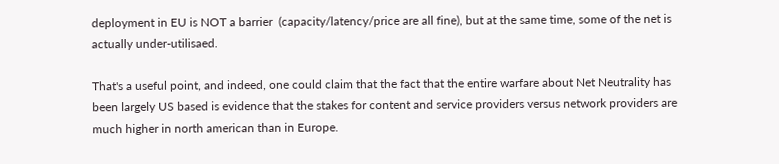deployment in EU is NOT a barrier  (capacity/latency/price are all fine), but at the same time, some of the net is actually under-utilisaed.

That's a useful point, and indeed, one could claim that the fact that the entire warfare about Net Neutrality has been largely US based is evidence that the stakes for content and service providers versus network providers are much higher in north american than in Europe.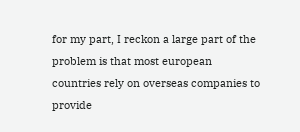for my part, I reckon a large part of the problem is that most european countries rely on overseas companies to provide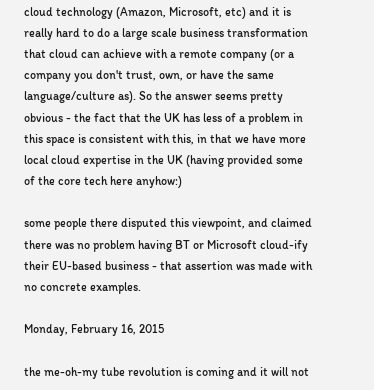cloud technology (Amazon, Microsoft, etc) and it is really hard to do a large scale business transformation that cloud can achieve with a remote company (or a company you don't trust, own, or have the same language/culture as). So the answer seems pretty obvious - the fact that the UK has less of a problem in this space is consistent with this, in that we have more local cloud expertise in the UK (having provided some of the core tech here anyhow:)

some people there disputed this viewpoint, and claimed there was no problem having BT or Microsoft cloud-ify their EU-based business - that assertion was made with no concrete examples.

Monday, February 16, 2015

the me-oh-my tube revolution is coming and it will not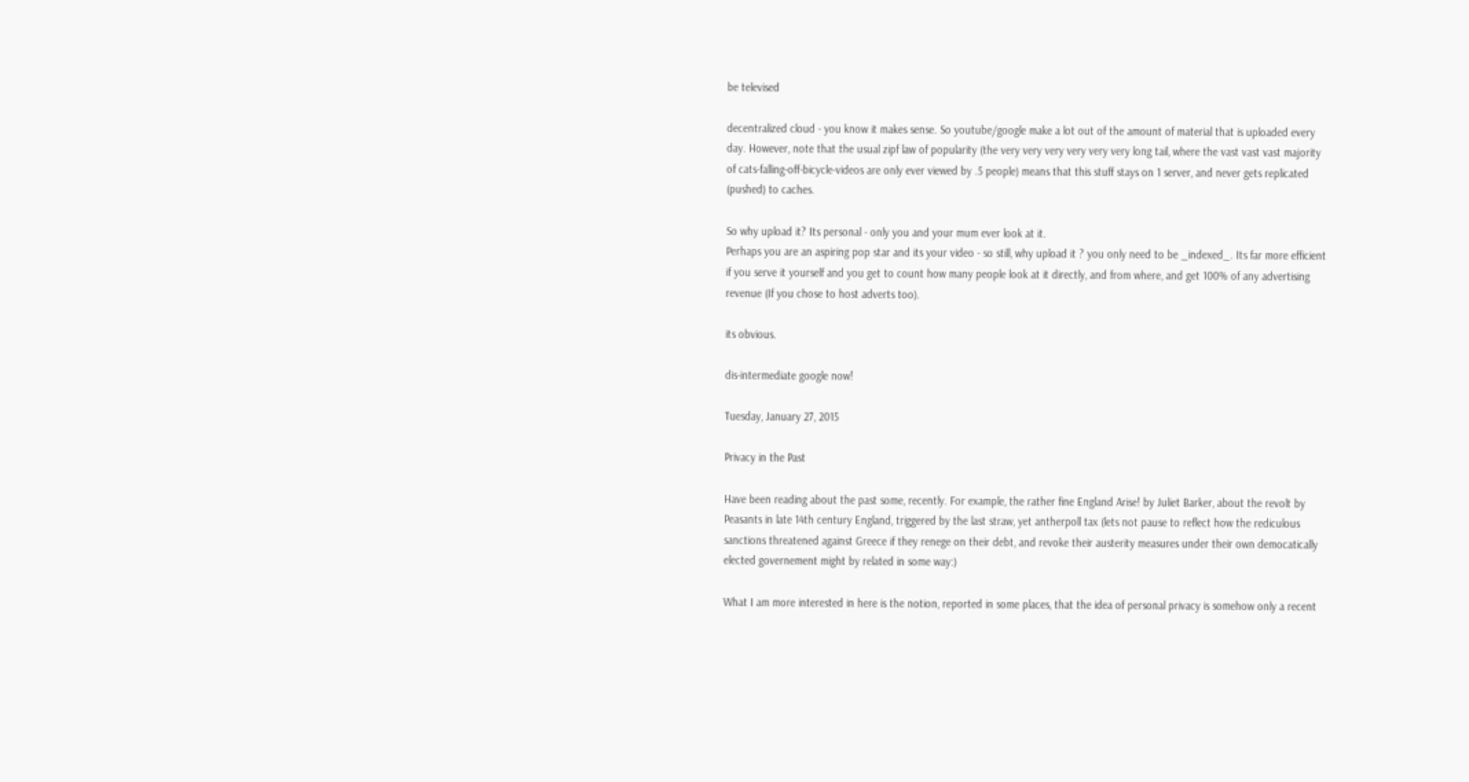be televised

decentralized cloud - you know it makes sense. So youtube/google make a lot out of the amount of material that is uploaded every day. However, note that the usual zipf law of popularity (the very very very very very very long tail, where the vast vast vast majority of cats-falling-off-bicycle-videos are only ever viewed by .5 people) means that this stuff stays on 1 server, and never gets replicated (pushed) to caches.

So why upload it? Its personal - only you and your mum ever look at it.
Perhaps you are an aspiring pop star and its your video - so still, why upload it ? you only need to be _indexed_. Its far more efficient if you serve it yourself and you get to count how many people look at it directly, and from where, and get 100% of any advertising revenue (If you chose to host adverts too).

its obvious.

dis-intermediate google now!

Tuesday, January 27, 2015

Privacy in the Past

Have been reading about the past some, recently. For example, the rather fine England Arise! by Juliet Barker, about the revolt by Peasants in late 14th century England, triggered by the last straw, yet antherpoll tax (lets not pause to reflect how the rediculous sanctions threatened against Greece if they renege on their debt, and revoke their austerity measures under their own democatically elected governement might by related in some way:)

What I am more interested in here is the notion, reported in some places, that the idea of personal privacy is somehow only a recent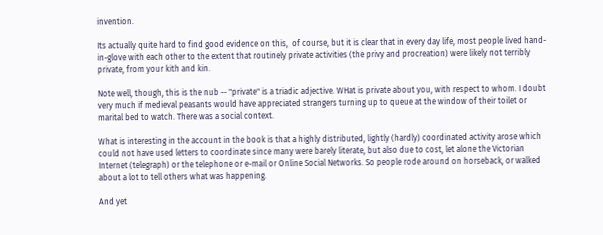invention.

Its actually quite hard to find good evidence on this,  of course, but it is clear that in every day life, most people lived hand-in-glove with each other to the extent that routinely private activities (the privy and procreation) were likely not terribly private, from your kith and kin.

Note well, though, this is the nub -- "private" is a triadic adjective. WHat is private about you, with respect to whom. I doubt very much if medieval peasants would have appreciated strangers turning up to queue at the window of their toilet or marital bed to watch. There was a social context.

What is interesting in the account in the book is that a highly distributed, lightly (hardly) coordinated activity arose which could not have used letters to coordinate since many were barely literate, but also due to cost, let alone the Victorian Internet (telegraph) or the telephone or e-mail or Online Social Networks. So people rode around on horseback, or walked about a lot to tell others what was happening.

And yet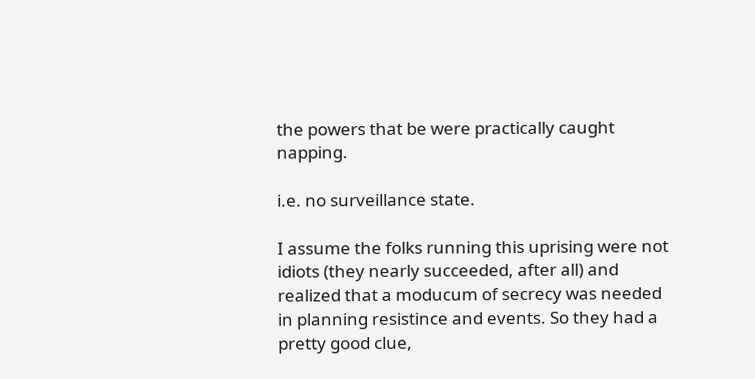the powers that be were practically caught napping.

i.e. no surveillance state.

I assume the folks running this uprising were not idiots (they nearly succeeded, after all) and realized that a moducum of secrecy was needed in planning resistince and events. So they had a pretty good clue,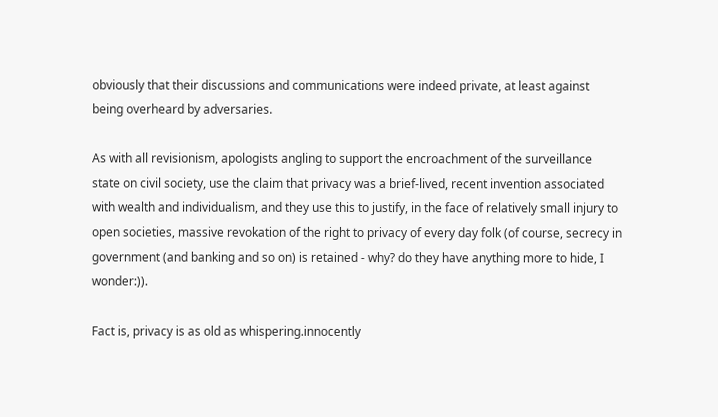obviously that their discussions and communications were indeed private, at least against being overheard by adversaries.

As with all revisionism, apologists angling to support the encroachment of the surveillance state on civil society, use the claim that privacy was a brief-lived, recent invention associated with wealth and individualism, and they use this to justify, in the face of relatively small injury to open societies, massive revokation of the right to privacy of every day folk (of course, secrecy in government (and banking and so on) is retained - why? do they have anything more to hide, I wonder:)).

Fact is, privacy is as old as whispering.innocently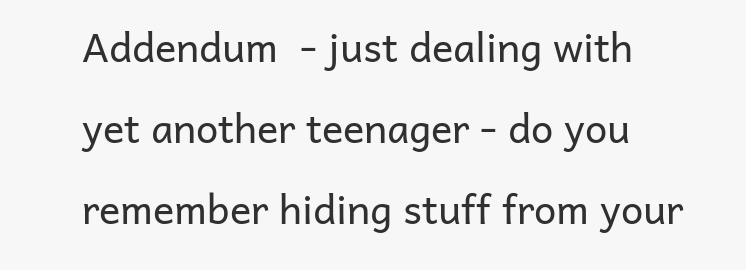Addendum  - just dealing with yet another teenager - do you remember hiding stuff from your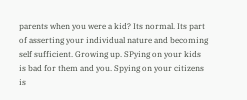parents when you were a kid? Its normal. Its part of asserting your individual nature and becoming self sufficient. Growing up. SPying on your kids is bad for them and you. Spying on your citizens is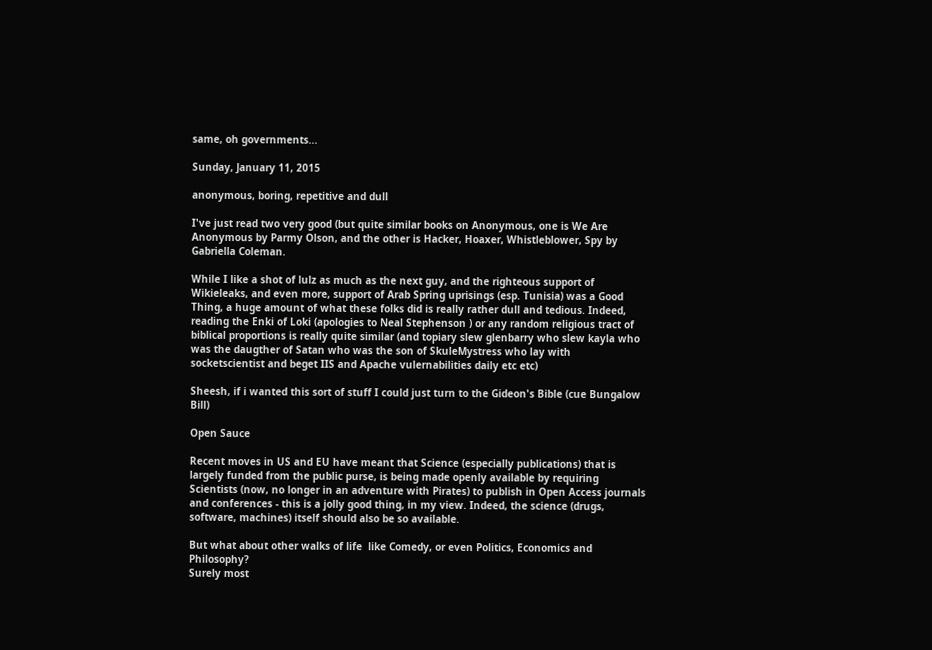same, oh governments...

Sunday, January 11, 2015

anonymous, boring, repetitive and dull

I've just read two very good (but quite similar books on Anonymous, one is We Are Anonymous by Parmy Olson, and the other is Hacker, Hoaxer, Whistleblower, Spy by Gabriella Coleman.

While I like a shot of lulz as much as the next guy, and the righteous support of Wikieleaks, and even more, support of Arab Spring uprisings (esp. Tunisia) was a Good Thing, a huge amount of what these folks did is really rather dull and tedious. Indeed, reading the Enki of Loki (apologies to Neal Stephenson ) or any random religious tract of biblical proportions is really quite similar (and topiary slew glenbarry who slew kayla who was the daugther of Satan who was the son of SkuleMystress who lay with socketscientist and beget IIS and Apache vulernabilities daily etc etc)

Sheesh, if i wanted this sort of stuff I could just turn to the Gideon's Bible (cue Bungalow Bill)

Open Sauce

Recent moves in US and EU have meant that Science (especially publications) that is largely funded from the public purse, is being made openly available by requiring Scientists (now, no longer in an adventure with Pirates) to publish in Open Access journals and conferences - this is a jolly good thing, in my view. Indeed, the science (drugs, software, machines) itself should also be so available.

But what about other walks of life  like Comedy, or even Politics, Economics and Philosophy?
Surely most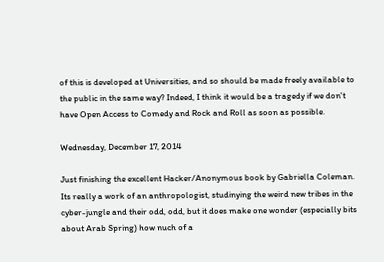of this is developed at Universities, and so should be made freely available to the public in the same way? Indeed, I think it would be a tragedy if we don't have Open Access to Comedy and Rock and Roll as soon as possible.

Wednesday, December 17, 2014

Just finishing the excellent Hacker/Anonymous book by Gabriella Coleman. Its really a work of an anthropologist, studinying the weird new tribes in the cyber-jungle and their odd, odd, but it does make one wonder (especially bits about Arab Spring) how nuch of a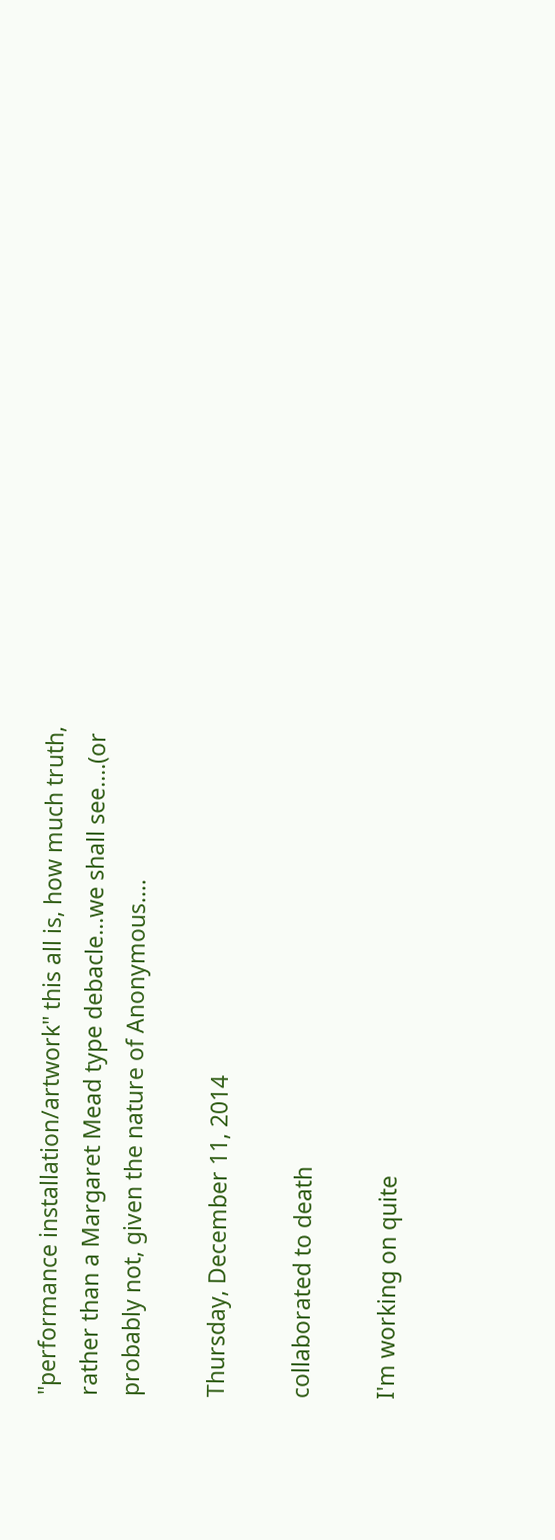"performance installation/artwork" this all is, how much truth, rather than a Margaret Mead type debacle...we shall see....(or probably not, given the nature of Anonymous....

Thursday, December 11, 2014

collaborated to death

I'm working on quite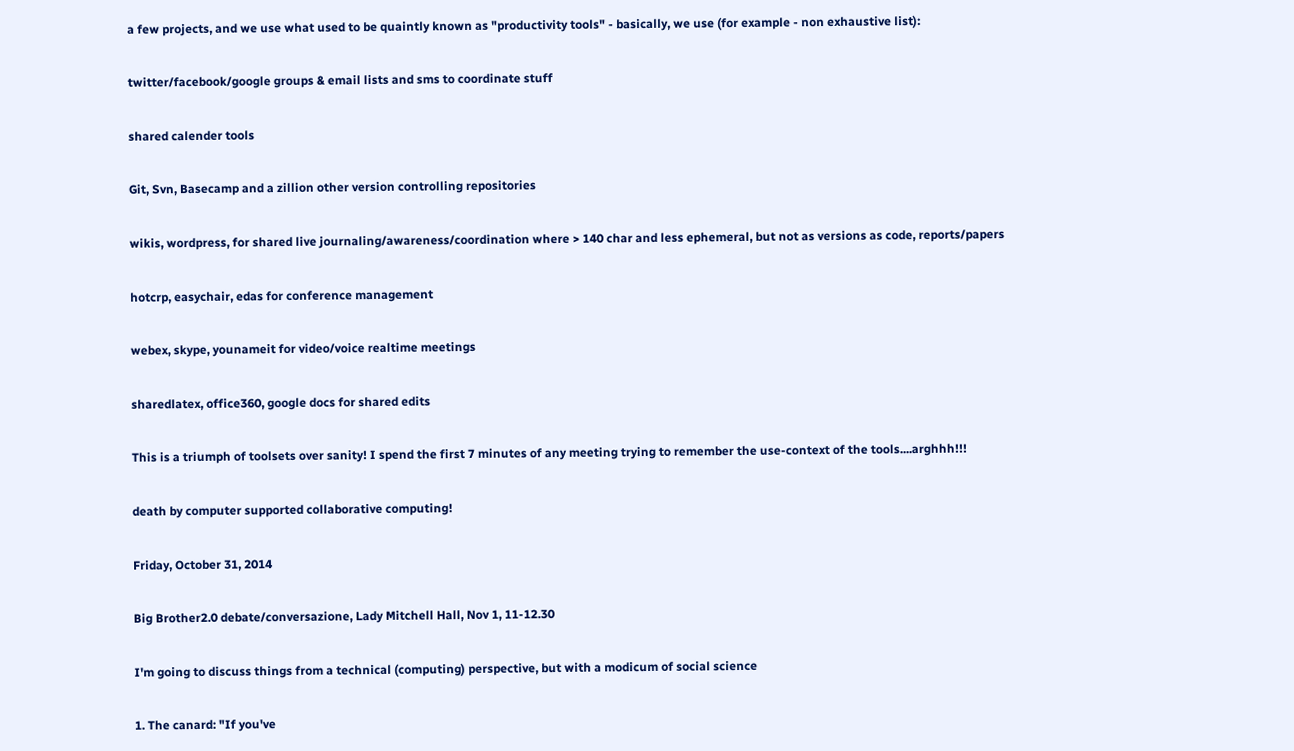a few projects, and we use what used to be quaintly known as "productivity tools" - basically, we use (for example - non exhaustive list):

twitter/facebook/google groups & email lists and sms to coordinate stuff

shared calender tools

Git, Svn, Basecamp and a zillion other version controlling repositories

wikis, wordpress, for shared live journaling/awareness/coordination where > 140 char and less ephemeral, but not as versions as code, reports/papers

hotcrp, easychair, edas for conference management

webex, skype, younameit for video/voice realtime meetings

sharedlatex, office360, google docs for shared edits

This is a triumph of toolsets over sanity! I spend the first 7 minutes of any meeting trying to remember the use-context of the tools....arghhh!!!

death by computer supported collaborative computing!

Friday, October 31, 2014

Big Brother2.0 debate/conversazione, Lady Mitchell Hall, Nov 1, 11-12.30

I'm going to discuss things from a technical (computing) perspective, but with a modicum of social science

1. The canard: "If you've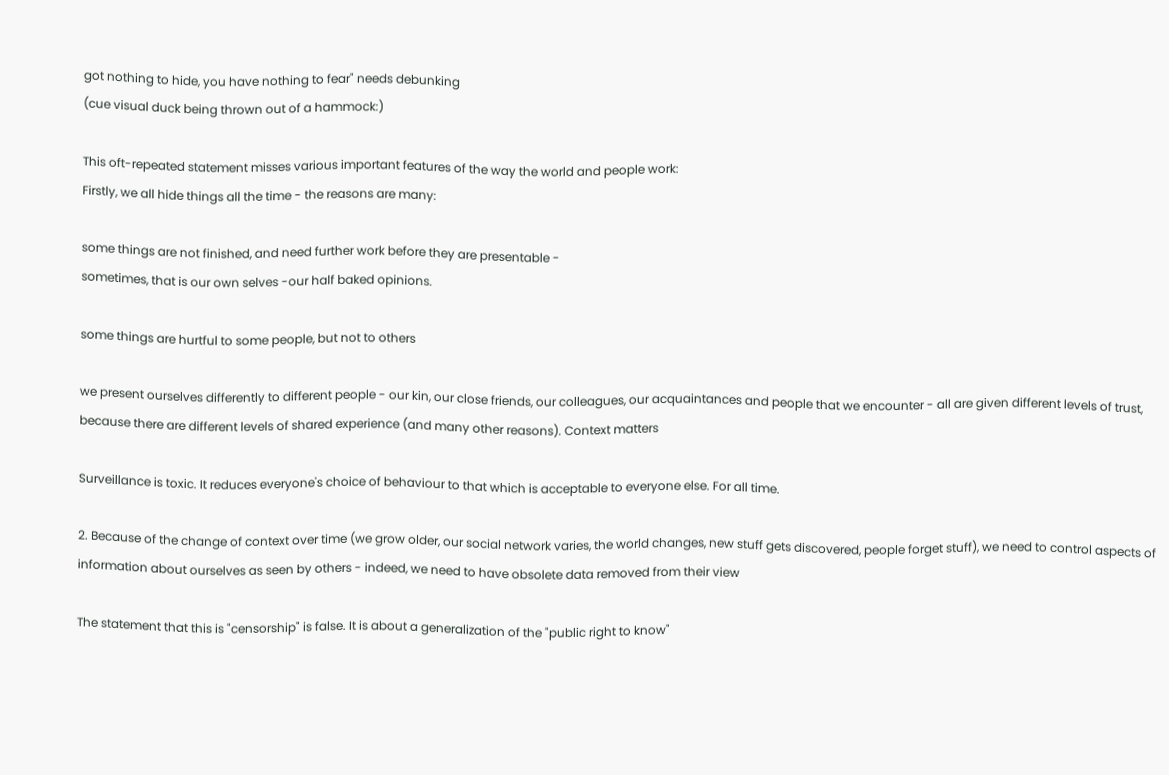got nothing to hide, you have nothing to fear" needs debunking
(cue visual duck being thrown out of a hammock:)

This oft-repeated statement misses various important features of the way the world and people work:
Firstly, we all hide things all the time - the reasons are many:

some things are not finished, and need further work before they are presentable -
sometimes, that is our own selves -our half baked opinions.

some things are hurtful to some people, but not to others

we present ourselves differently to different people - our kin, our close friends, our colleagues, our acquaintances and people that we encounter - all are given different levels of trust, because there are different levels of shared experience (and many other reasons). Context matters

Surveillance is toxic. It reduces everyone's choice of behaviour to that which is acceptable to everyone else. For all time.

2. Because of the change of context over time (we grow older, our social network varies, the world changes, new stuff gets discovered, people forget stuff), we need to control aspects of information about ourselves as seen by others - indeed, we need to have obsolete data removed from their view

The statement that this is "censorship" is false. It is about a generalization of the "public right to know"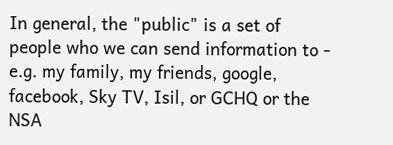In general, the "public" is a set of people who we can send information to - e.g. my family, my friends, google, facebook, Sky TV, Isil, or GCHQ or the NSA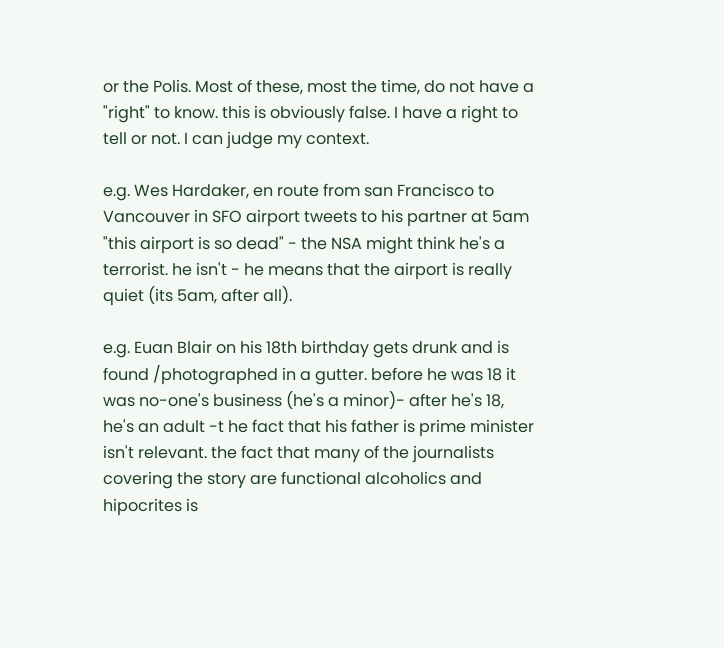or the Polis. Most of these, most the time, do not have a "right" to know. this is obviously false. I have a right to tell or not. I can judge my context.

e.g. Wes Hardaker, en route from san Francisco to Vancouver in SFO airport tweets to his partner at 5am "this airport is so dead" - the NSA might think he's a terrorist. he isn't - he means that the airport is really quiet (its 5am, after all).

e.g. Euan Blair on his 18th birthday gets drunk and is found /photographed in a gutter. before he was 18 it was no-one's business (he's a minor)- after he's 18, he's an adult -t he fact that his father is prime minister isn't relevant. the fact that many of the journalists covering the story are functional alcoholics and hipocrites is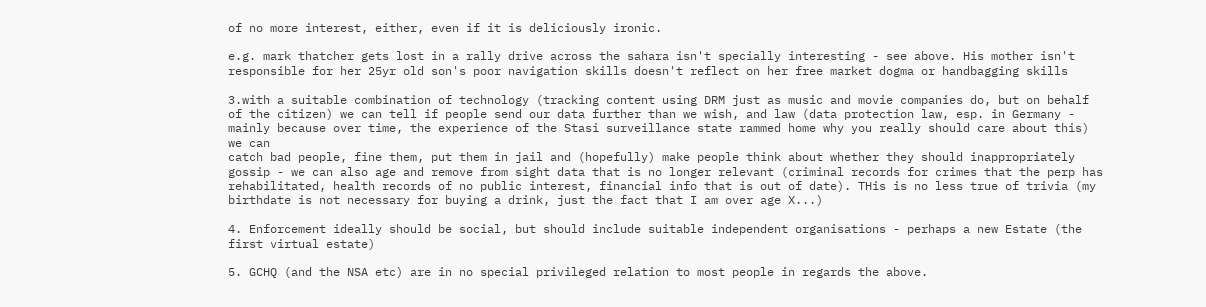of no more interest, either, even if it is deliciously ironic.

e.g. mark thatcher gets lost in a rally drive across the sahara isn't specially interesting - see above. His mother isn't responsible for her 25yr old son's poor navigation skills doesn't reflect on her free market dogma or handbagging skills

3.with a suitable combination of technology (tracking content using DRM just as music and movie companies do, but on behalf of the citizen) we can tell if people send our data further than we wish, and law (data protection law, esp. in Germany - mainly because over time, the experience of the Stasi surveillance state rammed home why you really should care about this) we can
catch bad people, fine them, put them in jail and (hopefully) make people think about whether they should inappropriately gossip - we can also age and remove from sight data that is no longer relevant (criminal records for crimes that the perp has rehabilitated, health records of no public interest, financial info that is out of date). THis is no less true of trivia (my birthdate is not necessary for buying a drink, just the fact that I am over age X...)

4. Enforcement ideally should be social, but should include suitable independent organisations - perhaps a new Estate (the first virtual estate)

5. GCHQ (and the NSA etc) are in no special privileged relation to most people in regards the above.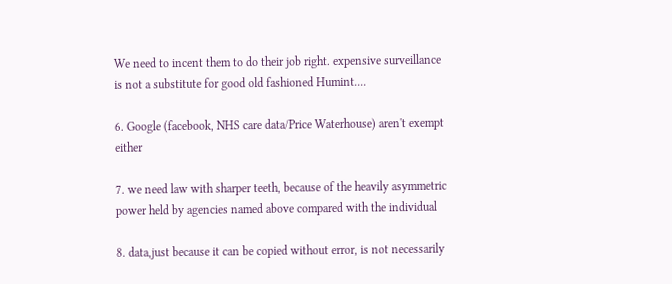We need to incent them to do their job right. expensive surveillance is not a substitute for good old fashioned Humint....

6. Google (facebook, NHS care data/Price Waterhouse) aren't exempt either

7. we need law with sharper teeth, because of the heavily asymmetric power held by agencies named above compared with the individual

8. data,just because it can be copied without error, is not necessarily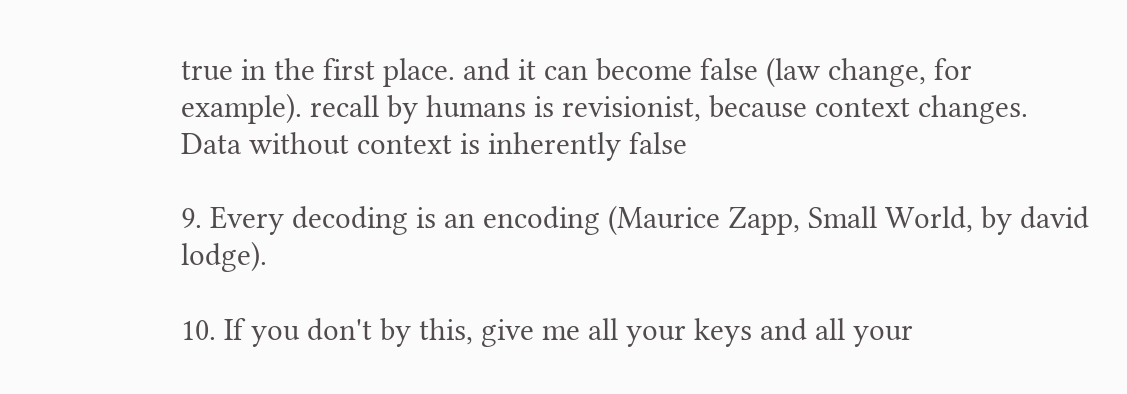true in the first place. and it can become false (law change, for example). recall by humans is revisionist, because context changes. Data without context is inherently false

9. Every decoding is an encoding (Maurice Zapp, Small World, by david lodge).

10. If you don't by this, give me all your keys and all your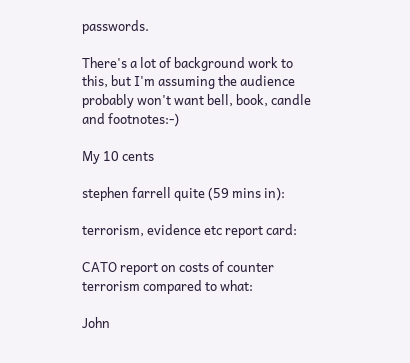passwords.

There's a lot of background work to this, but I'm assuming the audience probably won't want bell, book, candle and footnotes:-)

My 10 cents

stephen farrell quite (59 mins in):

terrorism, evidence etc report card:

CATO report on costs of counter terrorism compared to what:

John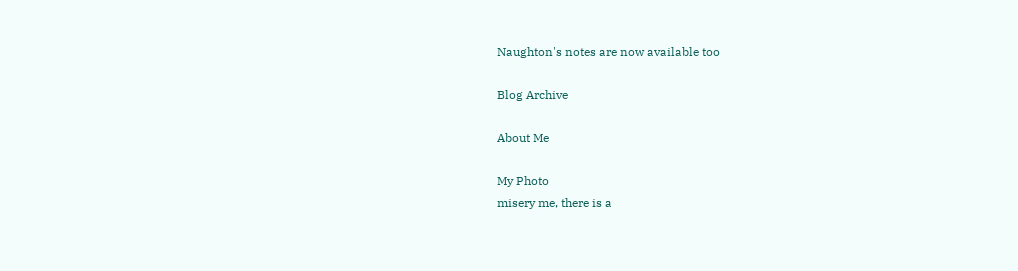Naughton's notes are now available too

Blog Archive

About Me

My Photo
misery me, there is a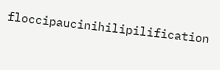floccipaucinihilipilification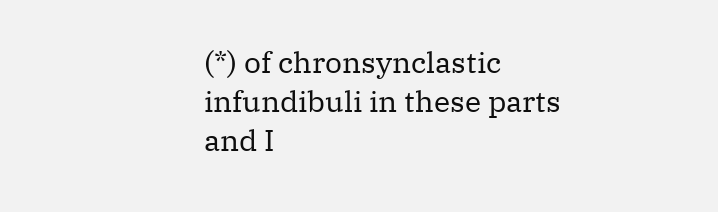(*) of chronsynclastic infundibuli in these parts and I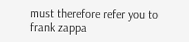must therefore refer you to frank zappa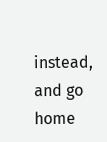instead, and go home